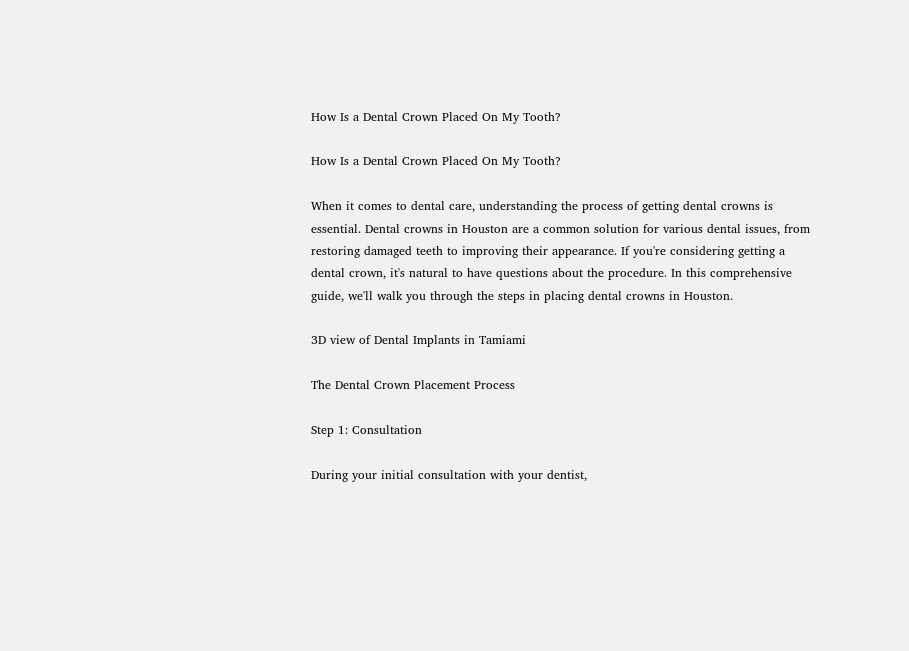How Is a Dental Crown Placed On My Tooth?

How Is a Dental Crown Placed On My Tooth?

When it comes to dental care, understanding the process of getting dental crowns is essential. Dental crowns in Houston are a common solution for various dental issues, from restoring damaged teeth to improving their appearance. If you're considering getting a dental crown, it's natural to have questions about the procedure. In this comprehensive guide, we'll walk you through the steps in placing dental crowns in Houston.

3D view of Dental Implants in Tamiami

The Dental Crown Placement Process

Step 1: Consultation

During your initial consultation with your dentist,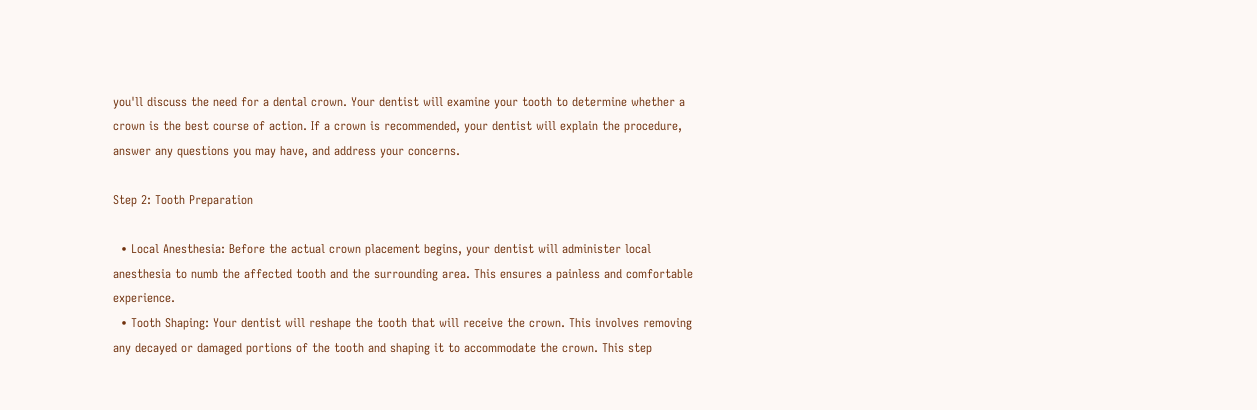you'll discuss the need for a dental crown. Your dentist will examine your tooth to determine whether a crown is the best course of action. If a crown is recommended, your dentist will explain the procedure, answer any questions you may have, and address your concerns.

Step 2: Tooth Preparation

  • Local Anesthesia: Before the actual crown placement begins, your dentist will administer local anesthesia to numb the affected tooth and the surrounding area. This ensures a painless and comfortable experience.
  • Tooth Shaping: Your dentist will reshape the tooth that will receive the crown. This involves removing any decayed or damaged portions of the tooth and shaping it to accommodate the crown. This step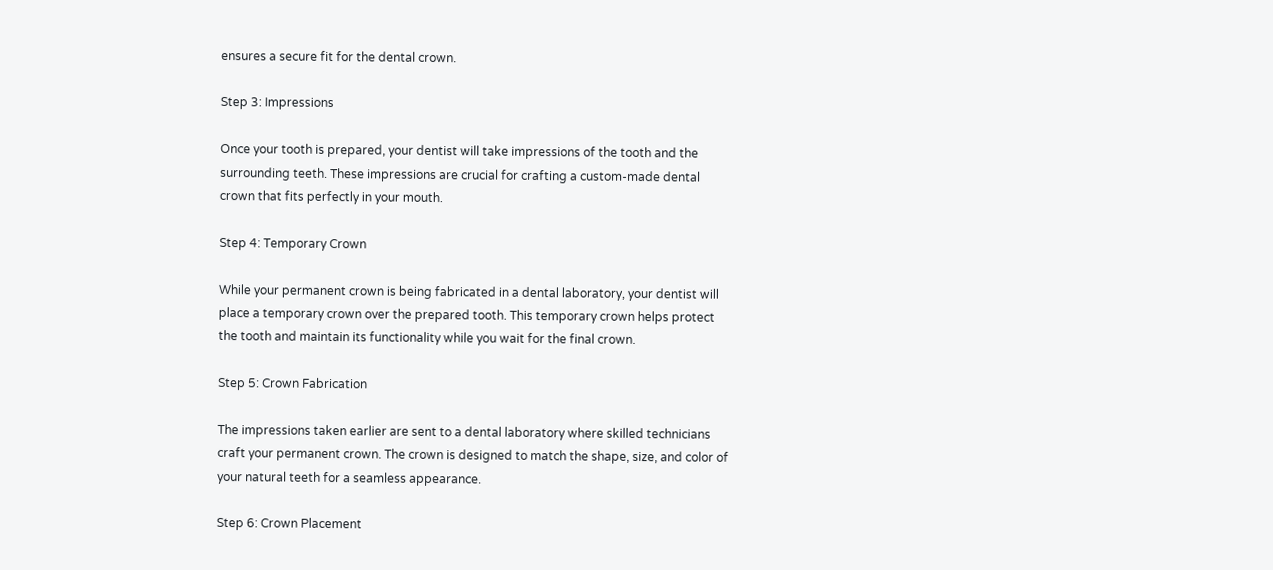ensures a secure fit for the dental crown.

Step 3: Impressions

Once your tooth is prepared, your dentist will take impressions of the tooth and the surrounding teeth. These impressions are crucial for crafting a custom-made dental crown that fits perfectly in your mouth.

Step 4: Temporary Crown

While your permanent crown is being fabricated in a dental laboratory, your dentist will place a temporary crown over the prepared tooth. This temporary crown helps protect the tooth and maintain its functionality while you wait for the final crown.

Step 5: Crown Fabrication

The impressions taken earlier are sent to a dental laboratory where skilled technicians craft your permanent crown. The crown is designed to match the shape, size, and color of your natural teeth for a seamless appearance.

Step 6: Crown Placement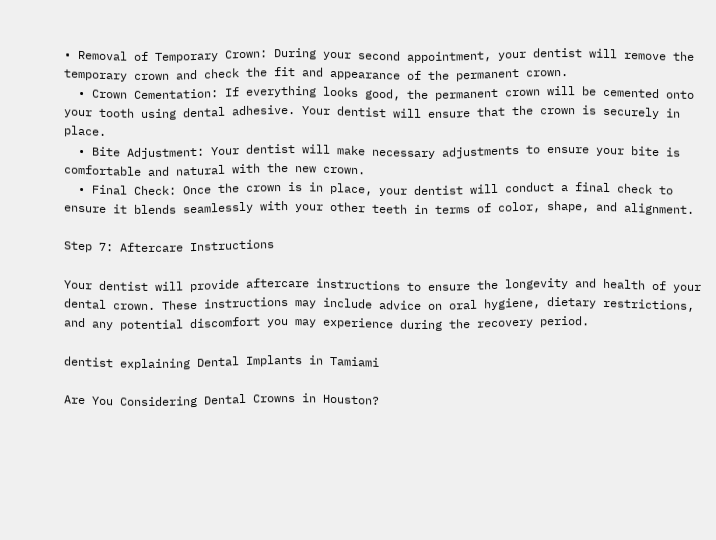• Removal of Temporary Crown: During your second appointment, your dentist will remove the temporary crown and check the fit and appearance of the permanent crown.
  • Crown Cementation: If everything looks good, the permanent crown will be cemented onto your tooth using dental adhesive. Your dentist will ensure that the crown is securely in place.
  • Bite Adjustment: Your dentist will make necessary adjustments to ensure your bite is comfortable and natural with the new crown.
  • Final Check: Once the crown is in place, your dentist will conduct a final check to ensure it blends seamlessly with your other teeth in terms of color, shape, and alignment.

Step 7: Aftercare Instructions

Your dentist will provide aftercare instructions to ensure the longevity and health of your dental crown. These instructions may include advice on oral hygiene, dietary restrictions, and any potential discomfort you may experience during the recovery period.

dentist explaining Dental Implants in Tamiami

Are You Considering Dental Crowns in Houston?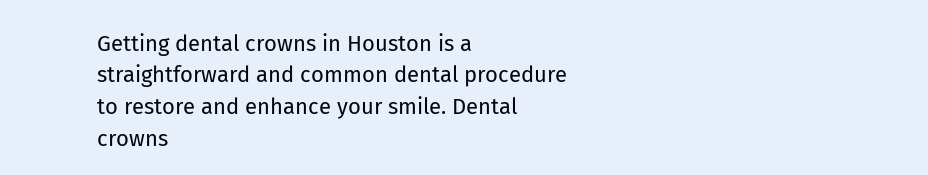Getting dental crowns in Houston is a straightforward and common dental procedure to restore and enhance your smile. Dental crowns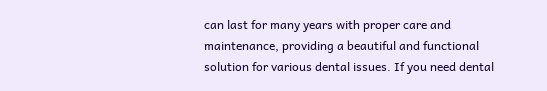can last for many years with proper care and maintenance, providing a beautiful and functional solution for various dental issues. If you need dental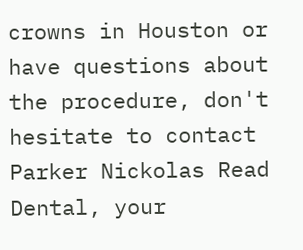crowns in Houston or have questions about the procedure, don't hesitate to contact Parker Nickolas Read Dental, your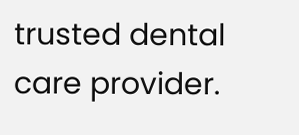trusted dental care provider.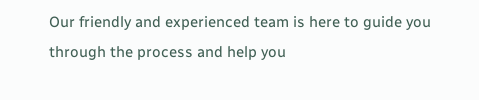Our friendly and experienced team is here to guide you through the process and help you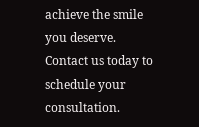achieve the smile you deserve. Contact us today to schedule your consultation.